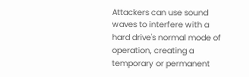Attackers can use sound waves to interfere with a hard drive's normal mode of operation, creating a temporary or permanent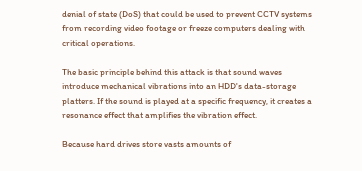denial of state (DoS) that could be used to prevent CCTV systems from recording video footage or freeze computers dealing with critical operations.

The basic principle behind this attack is that sound waves introduce mechanical vibrations into an HDD's data-storage platters. If the sound is played at a specific frequency, it creates a resonance effect that amplifies the vibration effect.

Because hard drives store vasts amounts of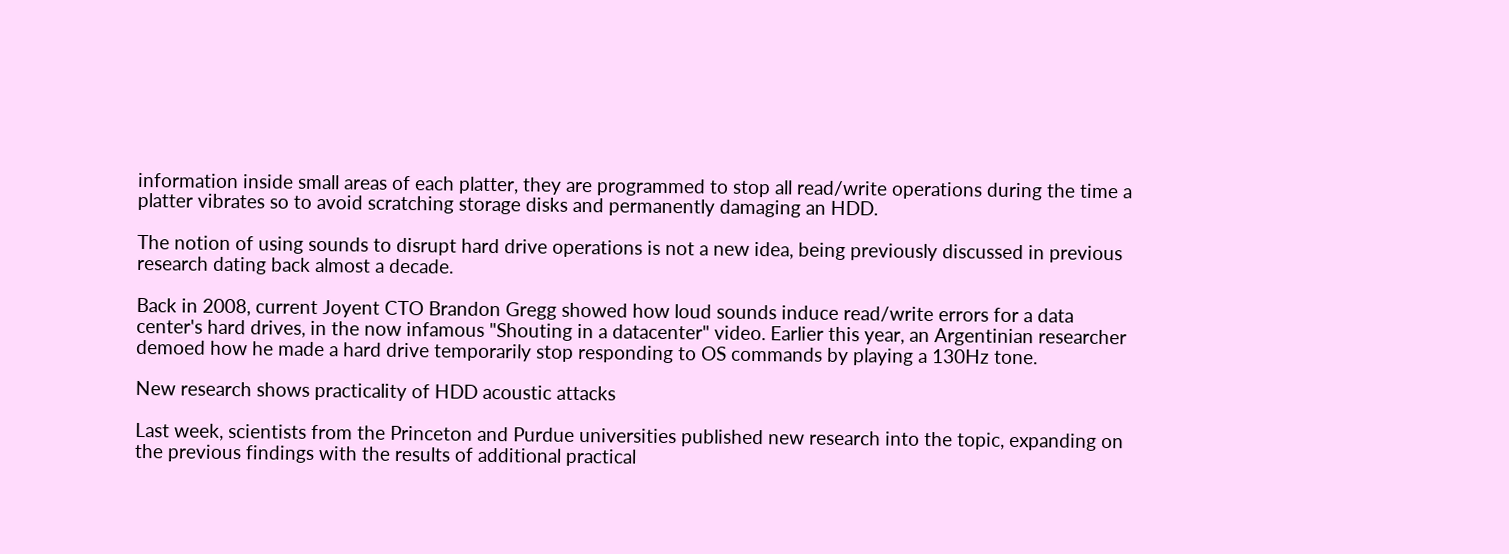information inside small areas of each platter, they are programmed to stop all read/write operations during the time a platter vibrates so to avoid scratching storage disks and permanently damaging an HDD.

The notion of using sounds to disrupt hard drive operations is not a new idea, being previously discussed in previous research dating back almost a decade.

Back in 2008, current Joyent CTO Brandon Gregg showed how loud sounds induce read/write errors for a data center's hard drives, in the now infamous "Shouting in a datacenter" video. Earlier this year, an Argentinian researcher demoed how he made a hard drive temporarily stop responding to OS commands by playing a 130Hz tone.

New research shows practicality of HDD acoustic attacks

Last week, scientists from the Princeton and Purdue universities published new research into the topic, expanding on the previous findings with the results of additional practical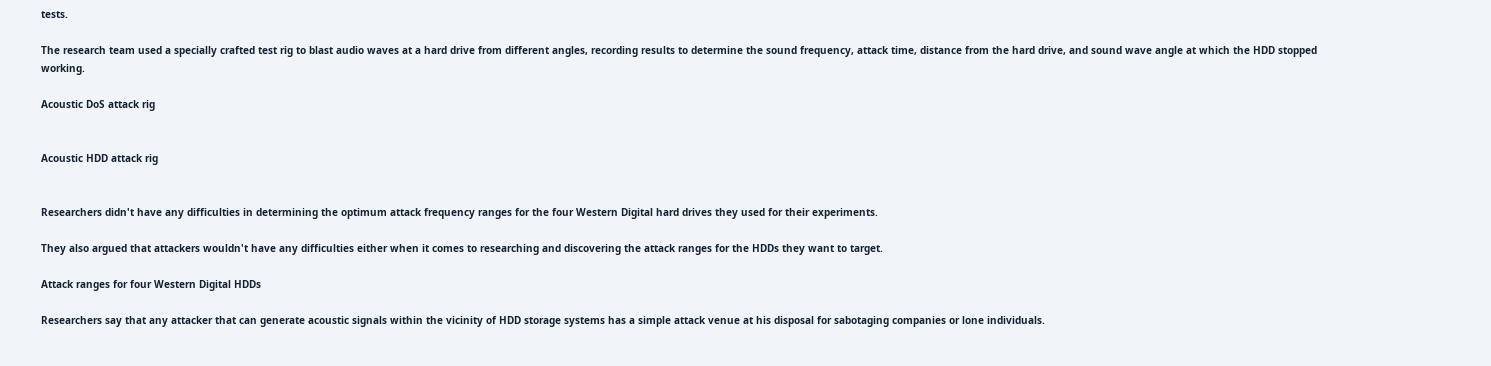tests.

The research team used a specially crafted test rig to blast audio waves at a hard drive from different angles, recording results to determine the sound frequency, attack time, distance from the hard drive, and sound wave angle at which the HDD stopped working.

Acoustic DoS attack rig


Acoustic HDD attack rig


Researchers didn't have any difficulties in determining the optimum attack frequency ranges for the four Western Digital hard drives they used for their experiments.

They also argued that attackers wouldn't have any difficulties either when it comes to researching and discovering the attack ranges for the HDDs they want to target.

Attack ranges for four Western Digital HDDs

Researchers say that any attacker that can generate acoustic signals within the vicinity of HDD storage systems has a simple attack venue at his disposal for sabotaging companies or lone individuals.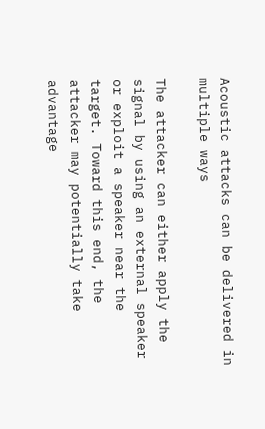Acoustic attacks can be delivered in multiple ways

The attacker can either apply the signal by using an external speaker or exploit a speaker near the target. Toward this end, the attacker may potentially take advantage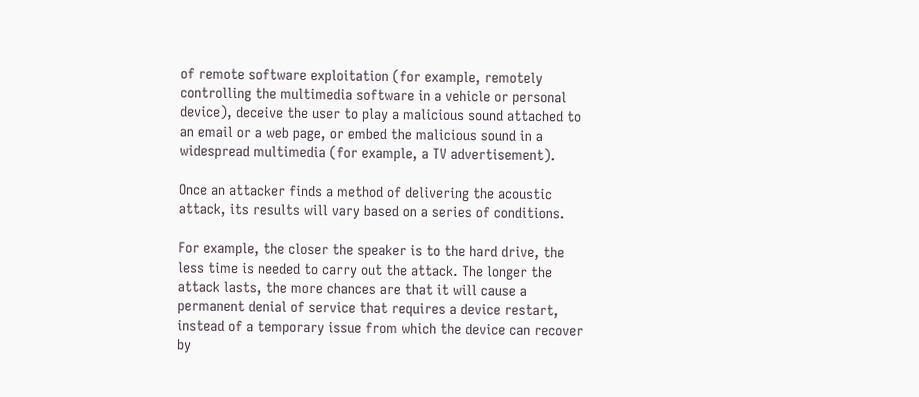of remote software exploitation (for example, remotely controlling the multimedia software in a vehicle or personal device), deceive the user to play a malicious sound attached to an email or a web page, or embed the malicious sound in a widespread multimedia (for example, a TV advertisement).

Once an attacker finds a method of delivering the acoustic attack, its results will vary based on a series of conditions.

For example, the closer the speaker is to the hard drive, the less time is needed to carry out the attack. The longer the attack lasts, the more chances are that it will cause a permanent denial of service that requires a device restart, instead of a temporary issue from which the device can recover by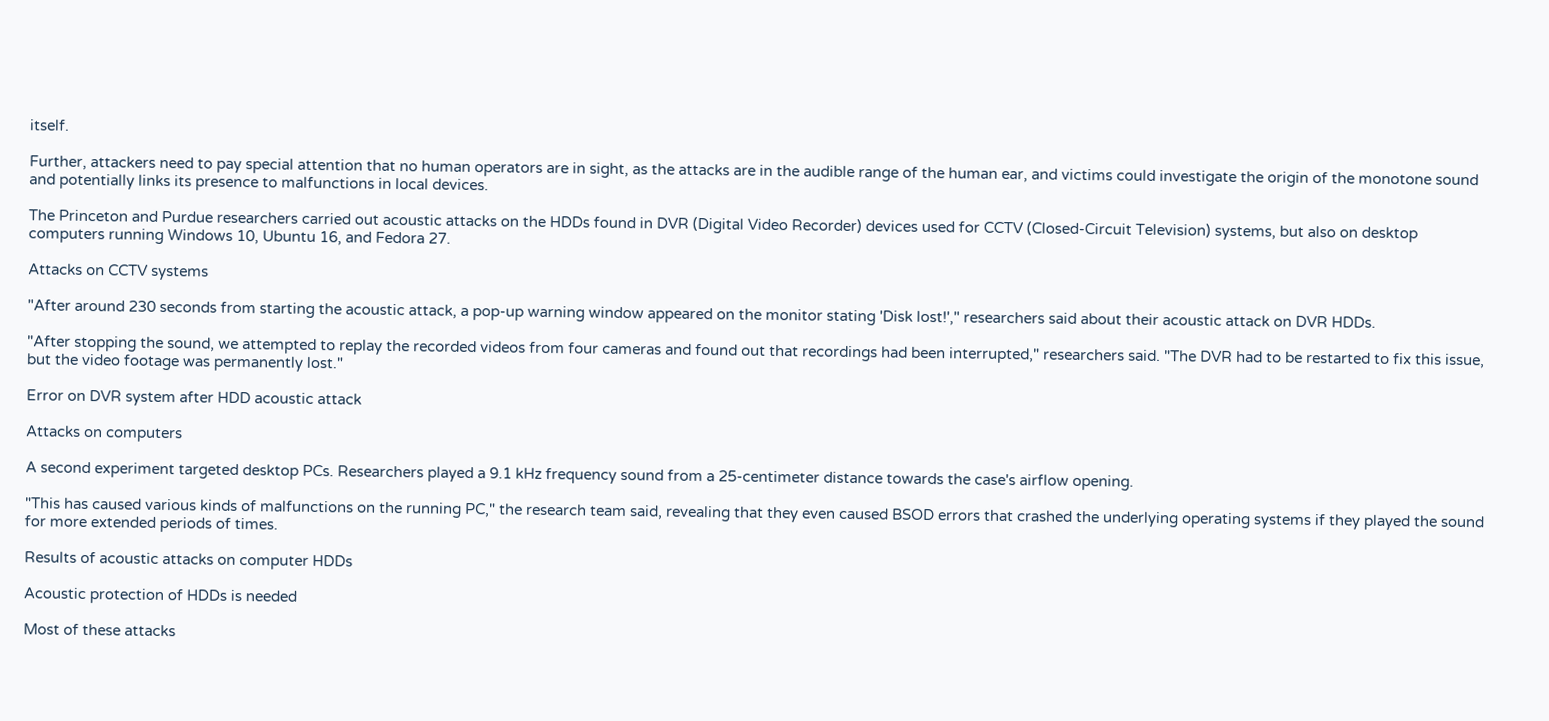itself.

Further, attackers need to pay special attention that no human operators are in sight, as the attacks are in the audible range of the human ear, and victims could investigate the origin of the monotone sound and potentially links its presence to malfunctions in local devices.

The Princeton and Purdue researchers carried out acoustic attacks on the HDDs found in DVR (Digital Video Recorder) devices used for CCTV (Closed-Circuit Television) systems, but also on desktop computers running Windows 10, Ubuntu 16, and Fedora 27.

Attacks on CCTV systems

"After around 230 seconds from starting the acoustic attack, a pop-up warning window appeared on the monitor stating 'Disk lost!'," researchers said about their acoustic attack on DVR HDDs.

"After stopping the sound, we attempted to replay the recorded videos from four cameras and found out that recordings had been interrupted," researchers said. "The DVR had to be restarted to fix this issue, but the video footage was permanently lost."

Error on DVR system after HDD acoustic attack

Attacks on computers

A second experiment targeted desktop PCs. Researchers played a 9.1 kHz frequency sound from a 25-centimeter distance towards the case's airflow opening.

"This has caused various kinds of malfunctions on the running PC," the research team said, revealing that they even caused BSOD errors that crashed the underlying operating systems if they played the sound for more extended periods of times.

Results of acoustic attacks on computer HDDs

Acoustic protection of HDDs is needed

Most of these attacks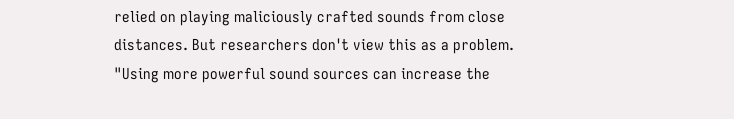relied on playing maliciously crafted sounds from close distances. But researchers don't view this as a problem. "Using more powerful sound sources can increase the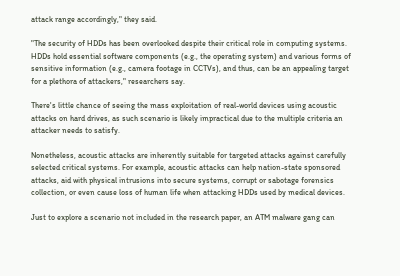attack range accordingly," they said.

"The security of HDDs has been overlooked despite their critical role in computing systems. HDDs hold essential software components (e.g., the operating system) and various forms of sensitive information (e.g., camera footage in CCTVs), and thus, can be an appealing target for a plethora of attackers," researchers say.

There's little chance of seeing the mass exploitation of real-world devices using acoustic attacks on hard drives, as such scenario is likely impractical due to the multiple criteria an attacker needs to satisfy.

Nonetheless, acoustic attacks are inherently suitable for targeted attacks against carefully selected critical systems. For example, acoustic attacks can help nation-state sponsored attacks, aid with physical intrusions into secure systems, corrupt or sabotage forensics collection, or even cause loss of human life when attacking HDDs used by medical devices.

Just to explore a scenario not included in the research paper, an ATM malware gang can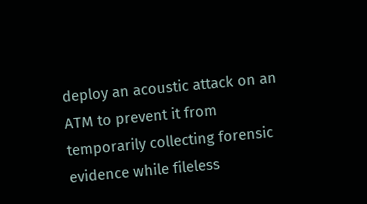deploy an acoustic attack on an ATM to prevent it from temporarily collecting forensic evidence while fileless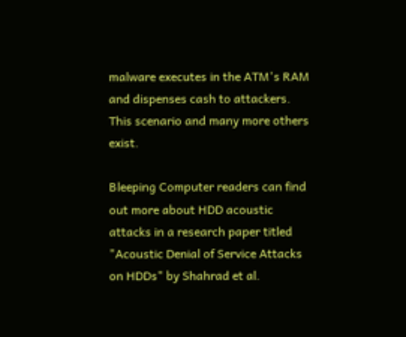malware executes in the ATM's RAM and dispenses cash to attackers. This scenario and many more others exist.

Bleeping Computer readers can find out more about HDD acoustic attacks in a research paper titled "Acoustic Denial of Service Attacks on HDDs" by Shahrad et al.